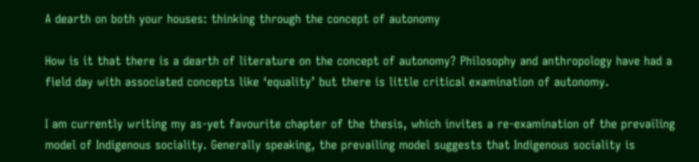A dearth on both your houses: thinking through the concept of autonomy

How is it that there is a dearth of literature on the concept of autonomy? Philosophy and anthropology have had a field day with associated concepts like ‘equality’ but there is little critical examination of autonomy.

I am currently writing my as-yet favourite chapter of the thesis, which invites a re-examination of the prevailing model of Indigenous sociality. Generally speaking, the prevailing model suggests that Indigenous sociality is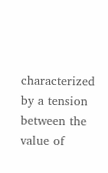characterized by a tension between the value of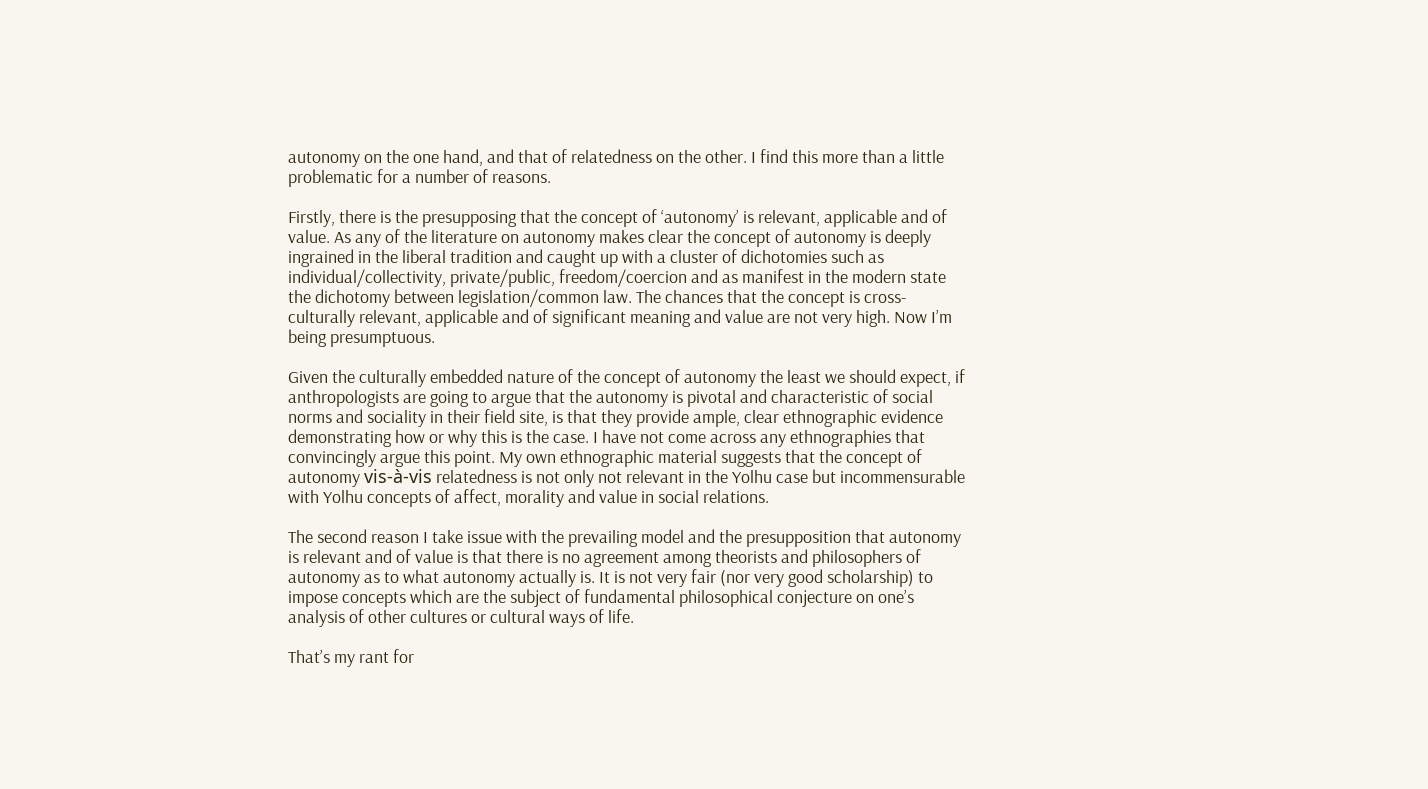autonomy on the one hand, and that of relatedness on the other. I find this more than a little problematic for a number of reasons.

Firstly, there is the presupposing that the concept of ‘autonomy’ is relevant, applicable and of value. As any of the literature on autonomy makes clear the concept of autonomy is deeply ingrained in the liberal tradition and caught up with a cluster of dichotomies such as individual/collectivity, private/public, freedom/coercion and as manifest in the modern state the dichotomy between legislation/common law. The chances that the concept is cross-culturally relevant, applicable and of significant meaning and value are not very high. Now I’m being presumptuous.

Given the culturally embedded nature of the concept of autonomy the least we should expect, if anthropologists are going to argue that the autonomy is pivotal and characteristic of social norms and sociality in their field site, is that they provide ample, clear ethnographic evidence demonstrating how or why this is the case. I have not come across any ethnographies that convincingly argue this point. My own ethnographic material suggests that the concept of autonomy vis-à-vis relatedness is not only not relevant in the Yolhu case but incommensurable with Yolhu concepts of affect, morality and value in social relations.

The second reason I take issue with the prevailing model and the presupposition that autonomy is relevant and of value is that there is no agreement among theorists and philosophers of autonomy as to what autonomy actually is. It is not very fair (nor very good scholarship) to impose concepts which are the subject of fundamental philosophical conjecture on one’s analysis of other cultures or cultural ways of life.

That’s my rant for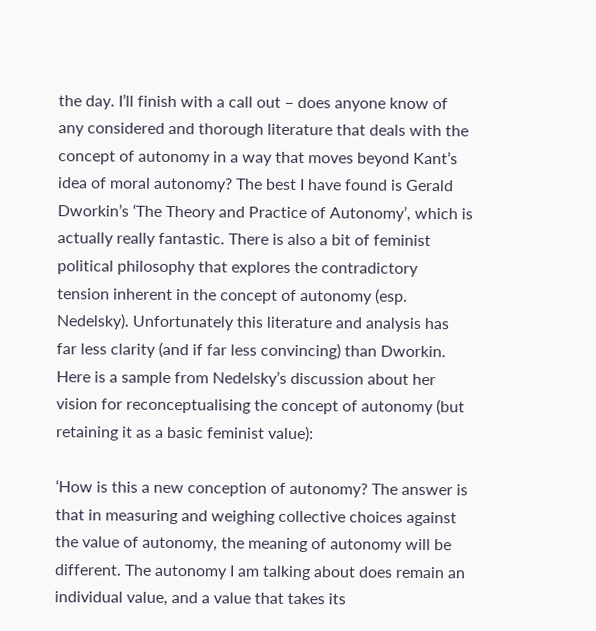the day. I’ll finish with a call out – does anyone know of any considered and thorough literature that deals with the concept of autonomy in a way that moves beyond Kant’s idea of moral autonomy? The best I have found is Gerald Dworkin’s ‘The Theory and Practice of Autonomy’, which is actually really fantastic. There is also a bit of feminist political philosophy that explores the contradictory tension inherent in the concept of autonomy (esp. Nedelsky). Unfortunately this literature and analysis has far less clarity (and if far less convincing) than Dworkin. Here is a sample from Nedelsky’s discussion about her vision for reconceptualising the concept of autonomy (but retaining it as a basic feminist value):

‘How is this a new conception of autonomy? The answer is that in measuring and weighing collective choices against the value of autonomy, the meaning of autonomy will be different. The autonomy I am talking about does remain an individual value, and a value that takes its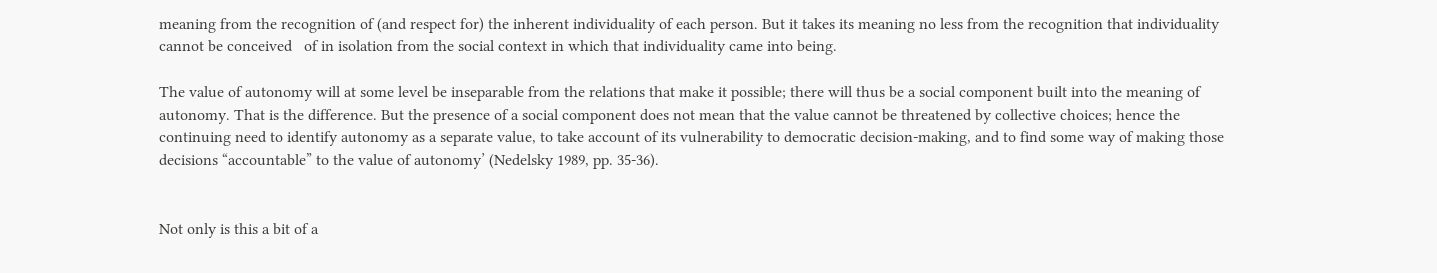meaning from the recognition of (and respect for) the inherent individuality of each person. But it takes its meaning no less from the recognition that individuality cannot be conceived   of in isolation from the social context in which that individuality came into being.

The value of autonomy will at some level be inseparable from the relations that make it possible; there will thus be a social component built into the meaning of autonomy. That is the difference. But the presence of a social component does not mean that the value cannot be threatened by collective choices; hence the continuing need to identify autonomy as a separate value, to take account of its vulnerability to democratic decision-making, and to find some way of making those decisions “accountable” to the value of autonomy’ (Nedelsky 1989, pp. 35-36).


Not only is this a bit of a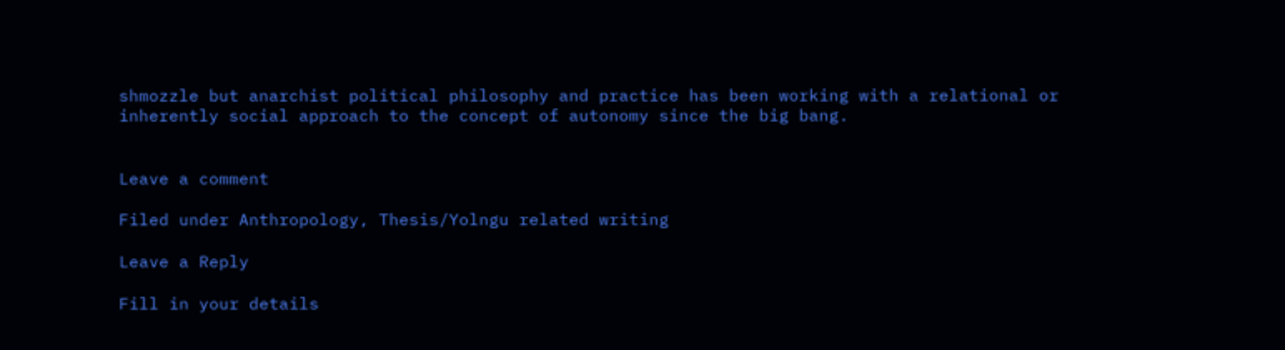shmozzle but anarchist political philosophy and practice has been working with a relational or inherently social approach to the concept of autonomy since the big bang.


Leave a comment

Filed under Anthropology, Thesis/Yolngu related writing

Leave a Reply

Fill in your details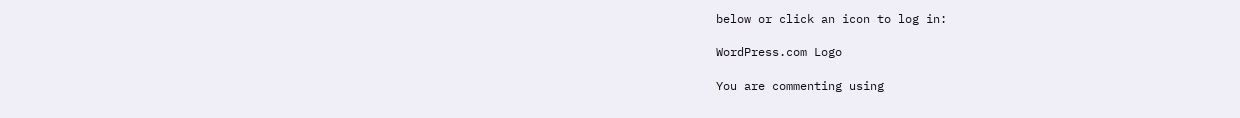below or click an icon to log in:

WordPress.com Logo

You are commenting using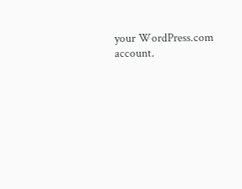your WordPress.com account.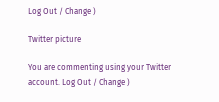Log Out / Change )

Twitter picture

You are commenting using your Twitter account. Log Out / Change )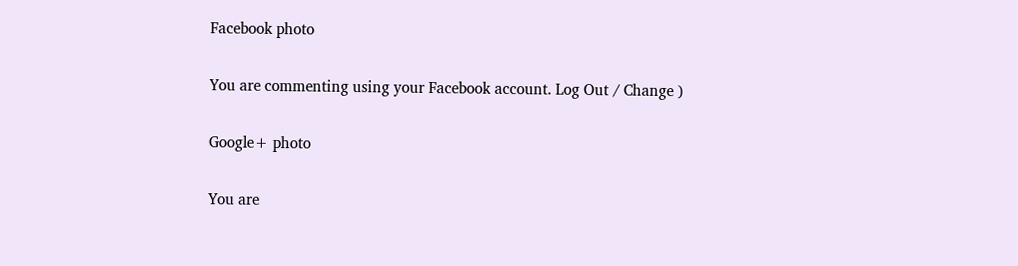Facebook photo

You are commenting using your Facebook account. Log Out / Change )

Google+ photo

You are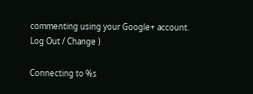commenting using your Google+ account. Log Out / Change )

Connecting to %s